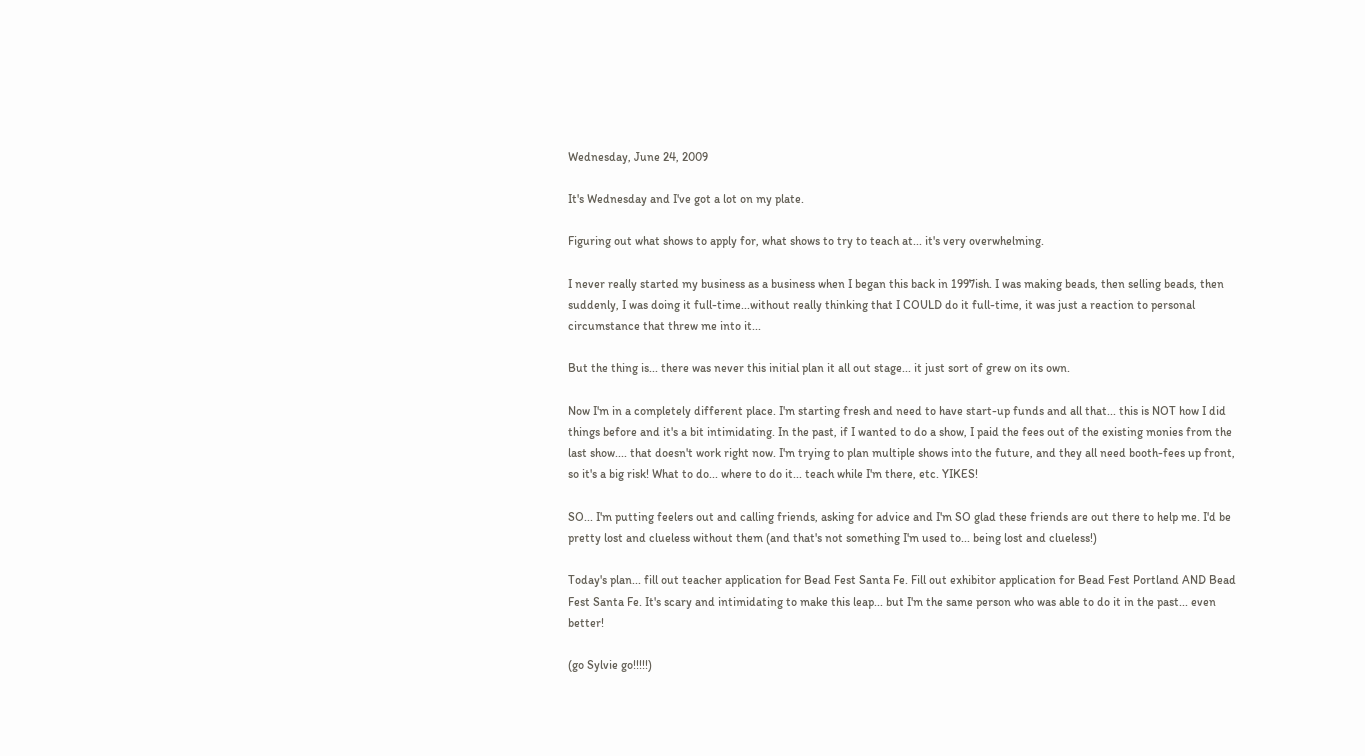Wednesday, June 24, 2009

It's Wednesday and I've got a lot on my plate.

Figuring out what shows to apply for, what shows to try to teach at... it's very overwhelming.

I never really started my business as a business when I began this back in 1997ish. I was making beads, then selling beads, then suddenly, I was doing it full-time...without really thinking that I COULD do it full-time, it was just a reaction to personal circumstance that threw me into it...

But the thing is... there was never this initial plan it all out stage... it just sort of grew on its own.

Now I'm in a completely different place. I'm starting fresh and need to have start-up funds and all that... this is NOT how I did things before and it's a bit intimidating. In the past, if I wanted to do a show, I paid the fees out of the existing monies from the last show.... that doesn't work right now. I'm trying to plan multiple shows into the future, and they all need booth-fees up front, so it's a big risk! What to do... where to do it... teach while I'm there, etc. YIKES!

SO... I'm putting feelers out and calling friends, asking for advice and I'm SO glad these friends are out there to help me. I'd be pretty lost and clueless without them (and that's not something I'm used to... being lost and clueless!)

Today's plan... fill out teacher application for Bead Fest Santa Fe. Fill out exhibitor application for Bead Fest Portland AND Bead Fest Santa Fe. It's scary and intimidating to make this leap... but I'm the same person who was able to do it in the past... even better!

(go Sylvie go!!!!!)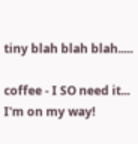tiny blah blah blah.....

coffee - I SO need it... I'm on my way!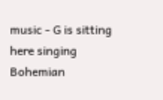music - G is sitting here singing Bohemian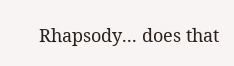Rhapsody... does that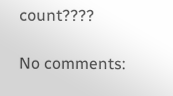count????

No comments: